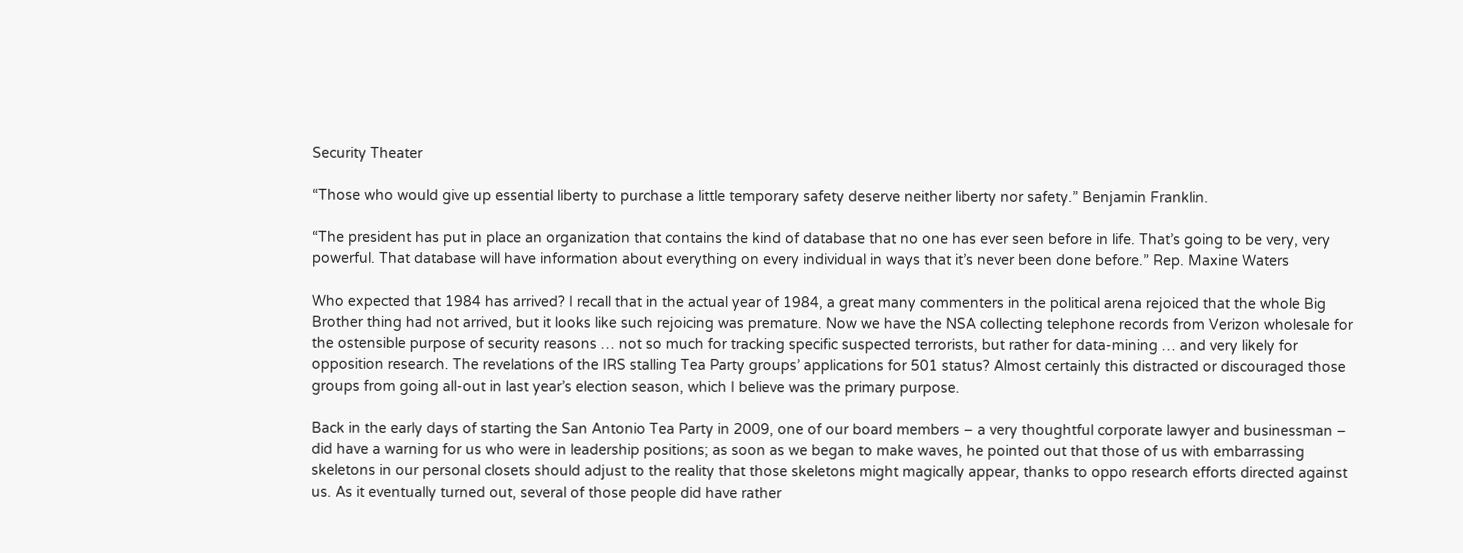Security Theater

“Those who would give up essential liberty to purchase a little temporary safety deserve neither liberty nor safety.” Benjamin Franklin.

“The president has put in place an organization that contains the kind of database that no one has ever seen before in life. That’s going to be very, very powerful. That database will have information about everything on every individual in ways that it’s never been done before.” Rep. Maxine Waters

Who expected that 1984 has arrived? I recall that in the actual year of 1984, a great many commenters in the political arena rejoiced that the whole Big Brother thing had not arrived, but it looks like such rejoicing was premature. Now we have the NSA collecting telephone records from Verizon wholesale for the ostensible purpose of security reasons … not so much for tracking specific suspected terrorists, but rather for data-mining … and very likely for opposition research. The revelations of the IRS stalling Tea Party groups’ applications for 501 status? Almost certainly this distracted or discouraged those groups from going all-out in last year’s election season, which I believe was the primary purpose.

Back in the early days of starting the San Antonio Tea Party in 2009, one of our board members – a very thoughtful corporate lawyer and businessman – did have a warning for us who were in leadership positions; as soon as we began to make waves, he pointed out that those of us with embarrassing skeletons in our personal closets should adjust to the reality that those skeletons might magically appear, thanks to oppo research efforts directed against us. As it eventually turned out, several of those people did have rather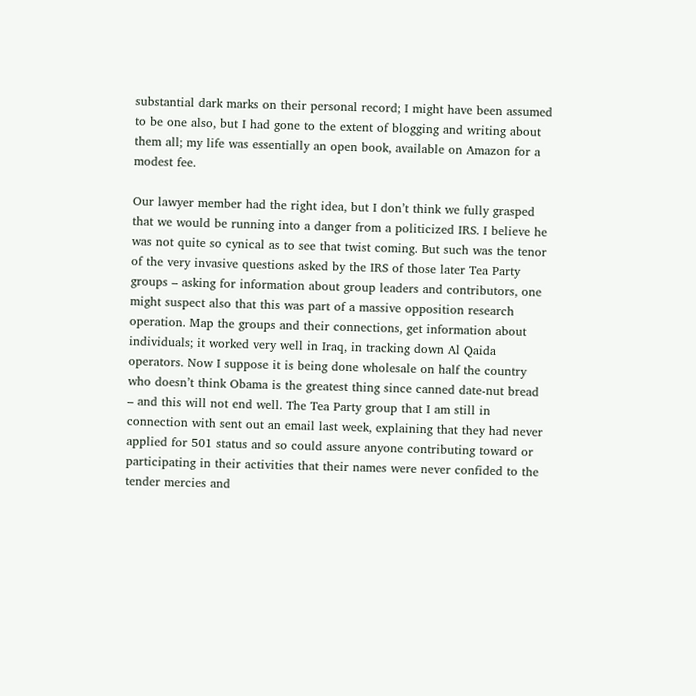substantial dark marks on their personal record; I might have been assumed to be one also, but I had gone to the extent of blogging and writing about them all; my life was essentially an open book, available on Amazon for a modest fee.

Our lawyer member had the right idea, but I don’t think we fully grasped that we would be running into a danger from a politicized IRS. I believe he was not quite so cynical as to see that twist coming. But such was the tenor of the very invasive questions asked by the IRS of those later Tea Party groups – asking for information about group leaders and contributors, one might suspect also that this was part of a massive opposition research operation. Map the groups and their connections, get information about individuals; it worked very well in Iraq, in tracking down Al Qaida operators. Now I suppose it is being done wholesale on half the country who doesn’t think Obama is the greatest thing since canned date-nut bread – and this will not end well. The Tea Party group that I am still in connection with sent out an email last week, explaining that they had never applied for 501 status and so could assure anyone contributing toward or participating in their activities that their names were never confided to the tender mercies and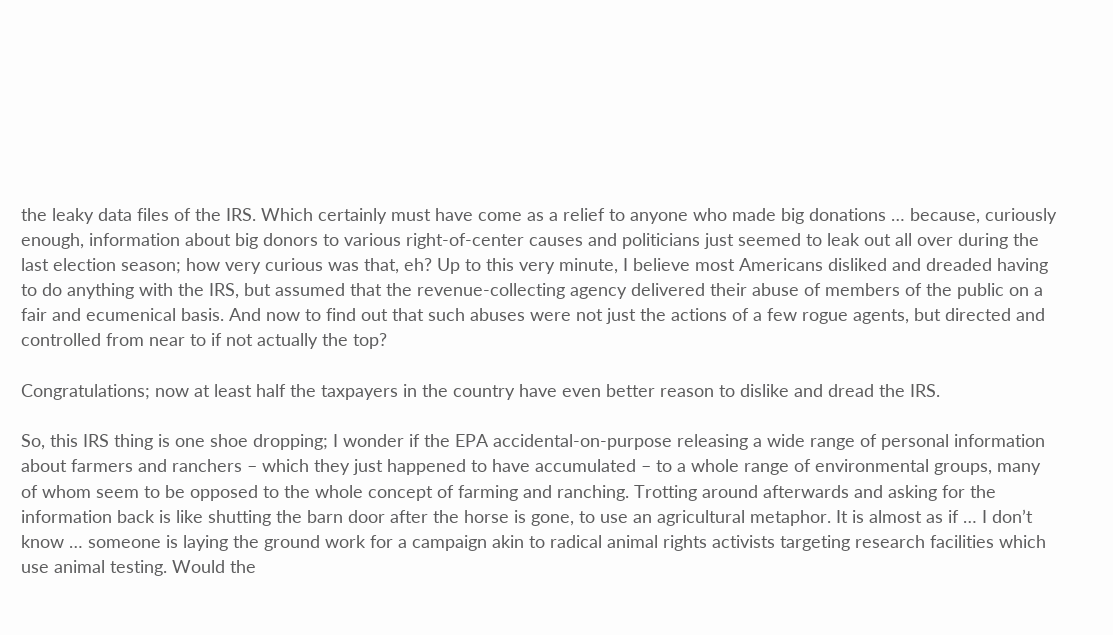the leaky data files of the IRS. Which certainly must have come as a relief to anyone who made big donations … because, curiously enough, information about big donors to various right-of-center causes and politicians just seemed to leak out all over during the last election season; how very curious was that, eh? Up to this very minute, I believe most Americans disliked and dreaded having to do anything with the IRS, but assumed that the revenue-collecting agency delivered their abuse of members of the public on a fair and ecumenical basis. And now to find out that such abuses were not just the actions of a few rogue agents, but directed and controlled from near to if not actually the top?

Congratulations; now at least half the taxpayers in the country have even better reason to dislike and dread the IRS.

So, this IRS thing is one shoe dropping; I wonder if the EPA accidental-on-purpose releasing a wide range of personal information about farmers and ranchers – which they just happened to have accumulated – to a whole range of environmental groups, many of whom seem to be opposed to the whole concept of farming and ranching. Trotting around afterwards and asking for the information back is like shutting the barn door after the horse is gone, to use an agricultural metaphor. It is almost as if … I don’t know … someone is laying the ground work for a campaign akin to radical animal rights activists targeting research facilities which use animal testing. Would the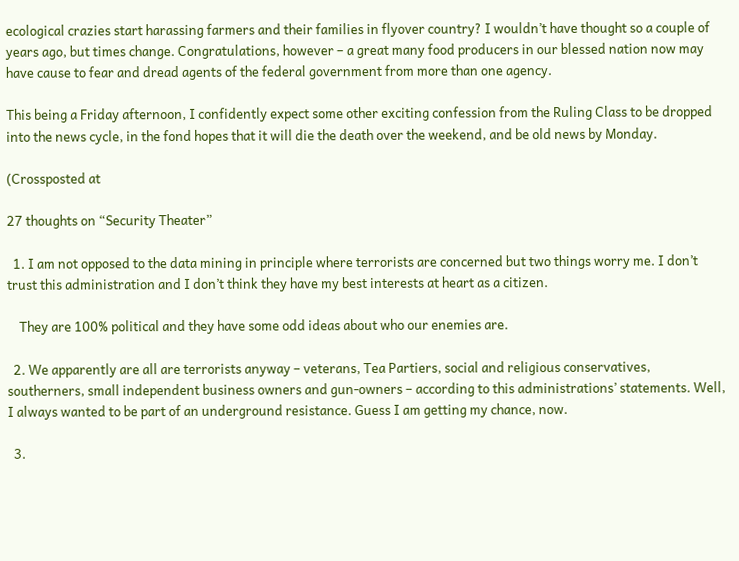ecological crazies start harassing farmers and their families in flyover country? I wouldn’t have thought so a couple of years ago, but times change. Congratulations, however – a great many food producers in our blessed nation now may have cause to fear and dread agents of the federal government from more than one agency.

This being a Friday afternoon, I confidently expect some other exciting confession from the Ruling Class to be dropped into the news cycle, in the fond hopes that it will die the death over the weekend, and be old news by Monday.

(Crossposted at

27 thoughts on “Security Theater”

  1. I am not opposed to the data mining in principle where terrorists are concerned but two things worry me. I don’t trust this administration and I don’t think they have my best interests at heart as a citizen.

    They are 100% political and they have some odd ideas about who our enemies are.

  2. We apparently are all are terrorists anyway – veterans, Tea Partiers, social and religious conservatives, southerners, small independent business owners and gun-owners – according to this administrations’ statements. Well, I always wanted to be part of an underground resistance. Guess I am getting my chance, now.

  3.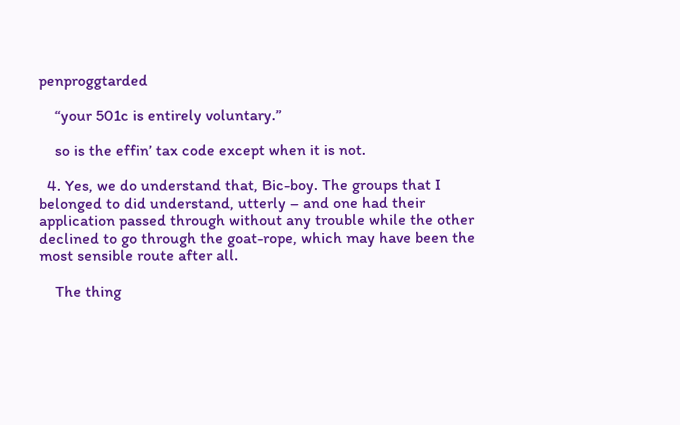penproggtarded

    “your 501c is entirely voluntary.”

    so is the effin’ tax code except when it is not.

  4. Yes, we do understand that, Bic-boy. The groups that I belonged to did understand, utterly – and one had their application passed through without any trouble while the other declined to go through the goat-rope, which may have been the most sensible route after all.

    The thing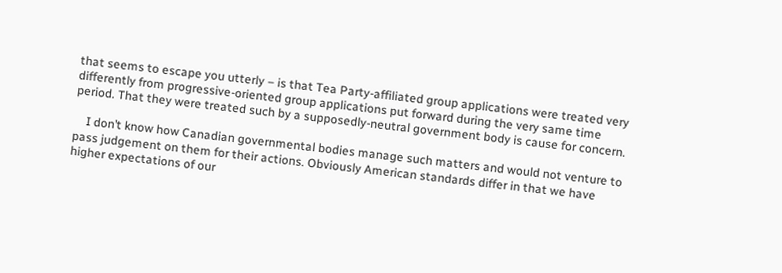that seems to escape you utterly – is that Tea Party-affiliated group applications were treated very differently from progressive-oriented group applications put forward during the very same time period. That they were treated such by a supposedly-neutral government body is cause for concern.

    I don’t know how Canadian governmental bodies manage such matters and would not venture to pass judgement on them for their actions. Obviously American standards differ in that we have higher expectations of our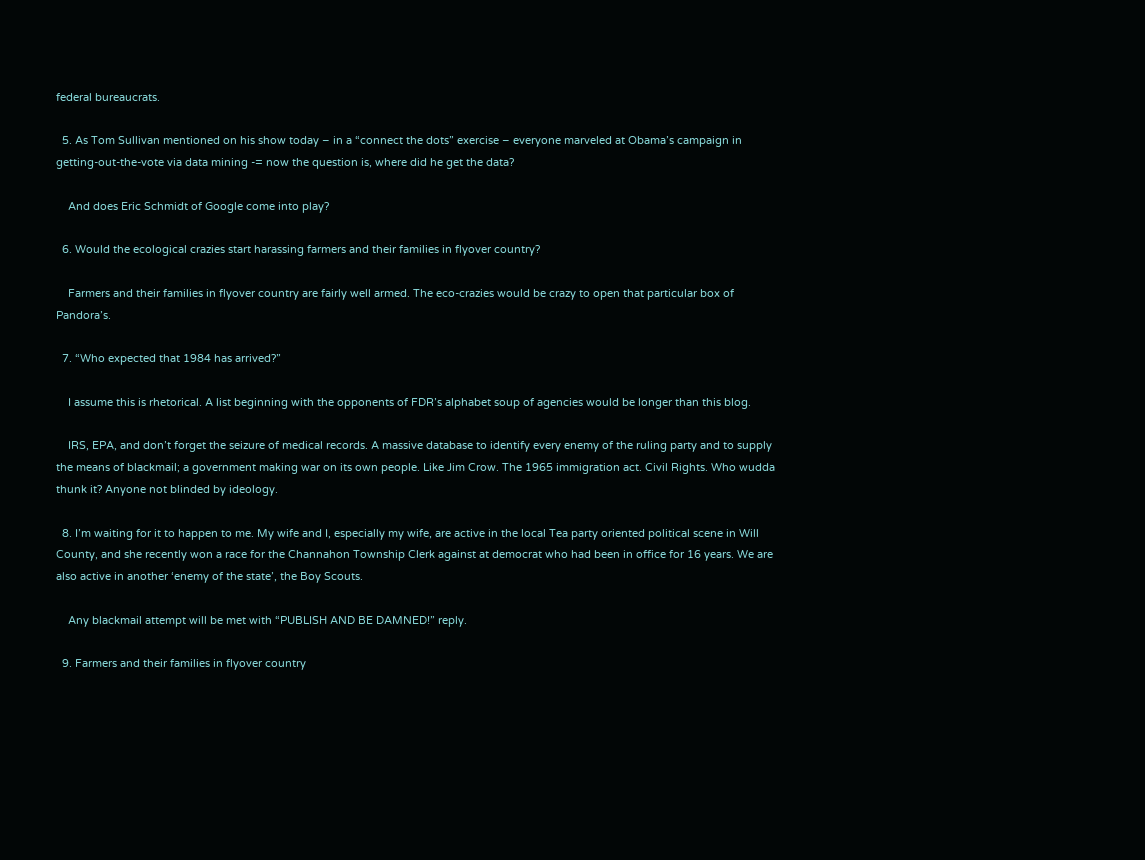federal bureaucrats.

  5. As Tom Sullivan mentioned on his show today – in a “connect the dots” exercise – everyone marveled at Obama’s campaign in getting-out-the-vote via data mining -= now the question is, where did he get the data?

    And does Eric Schmidt of Google come into play?

  6. Would the ecological crazies start harassing farmers and their families in flyover country?

    Farmers and their families in flyover country are fairly well armed. The eco-crazies would be crazy to open that particular box of Pandora’s.

  7. “Who expected that 1984 has arrived?”

    I assume this is rhetorical. A list beginning with the opponents of FDR’s alphabet soup of agencies would be longer than this blog.

    IRS, EPA, and don’t forget the seizure of medical records. A massive database to identify every enemy of the ruling party and to supply the means of blackmail; a government making war on its own people. Like Jim Crow. The 1965 immigration act. Civil Rights. Who wudda thunk it? Anyone not blinded by ideology.

  8. I’m waiting for it to happen to me. My wife and I, especially my wife, are active in the local Tea party oriented political scene in Will County, and she recently won a race for the Channahon Township Clerk against at democrat who had been in office for 16 years. We are also active in another ‘enemy of the state’, the Boy Scouts.

    Any blackmail attempt will be met with “PUBLISH AND BE DAMNED!” reply.

  9. Farmers and their families in flyover country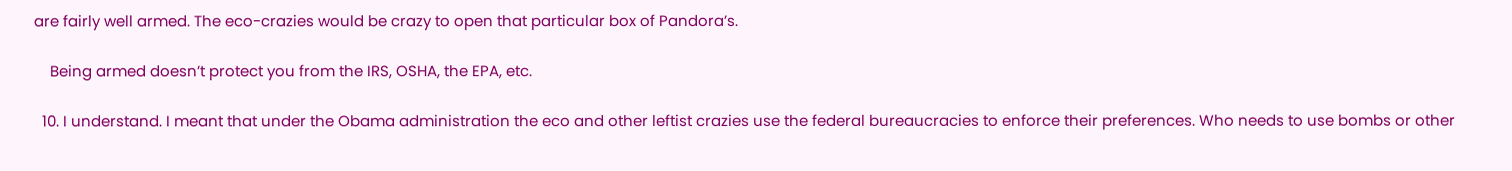are fairly well armed. The eco-crazies would be crazy to open that particular box of Pandora’s.

    Being armed doesn’t protect you from the IRS, OSHA, the EPA, etc.

  10. I understand. I meant that under the Obama administration the eco and other leftist crazies use the federal bureaucracies to enforce their preferences. Who needs to use bombs or other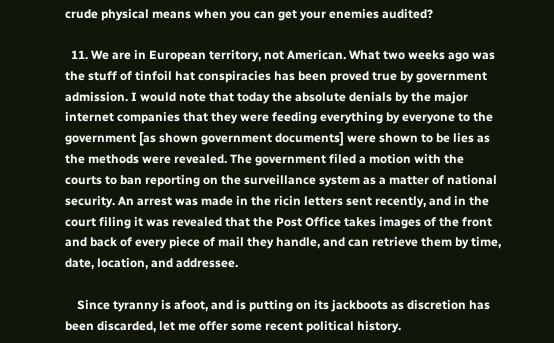crude physical means when you can get your enemies audited?

  11. We are in European territory, not American. What two weeks ago was the stuff of tinfoil hat conspiracies has been proved true by government admission. I would note that today the absolute denials by the major internet companies that they were feeding everything by everyone to the government [as shown government documents] were shown to be lies as the methods were revealed. The government filed a motion with the courts to ban reporting on the surveillance system as a matter of national security. An arrest was made in the ricin letters sent recently, and in the court filing it was revealed that the Post Office takes images of the front and back of every piece of mail they handle, and can retrieve them by time, date, location, and addressee.

    Since tyranny is afoot, and is putting on its jackboots as discretion has been discarded, let me offer some recent political history.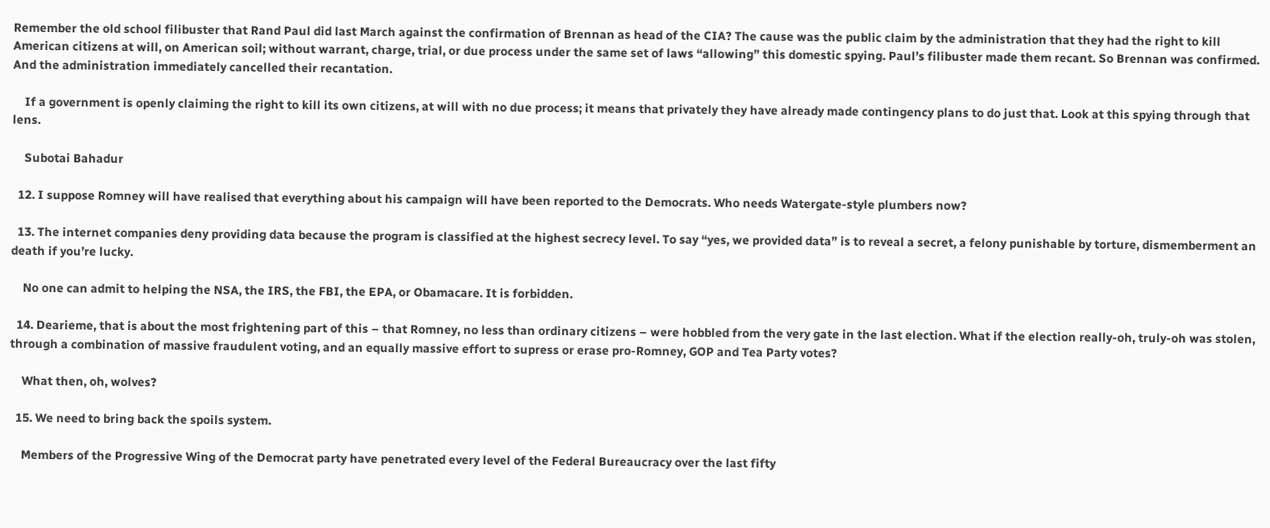Remember the old school filibuster that Rand Paul did last March against the confirmation of Brennan as head of the CIA? The cause was the public claim by the administration that they had the right to kill American citizens at will, on American soil; without warrant, charge, trial, or due process under the same set of laws “allowing” this domestic spying. Paul’s filibuster made them recant. So Brennan was confirmed. And the administration immediately cancelled their recantation.

    If a government is openly claiming the right to kill its own citizens, at will with no due process; it means that privately they have already made contingency plans to do just that. Look at this spying through that lens.

    Subotai Bahadur

  12. I suppose Romney will have realised that everything about his campaign will have been reported to the Democrats. Who needs Watergate-style plumbers now?

  13. The internet companies deny providing data because the program is classified at the highest secrecy level. To say “yes, we provided data” is to reveal a secret, a felony punishable by torture, dismemberment an death if you’re lucky.

    No one can admit to helping the NSA, the IRS, the FBI, the EPA, or Obamacare. It is forbidden.

  14. Dearieme, that is about the most frightening part of this – that Romney, no less than ordinary citizens – were hobbled from the very gate in the last election. What if the election really-oh, truly-oh was stolen, through a combination of massive fraudulent voting, and an equally massive effort to supress or erase pro-Romney, GOP and Tea Party votes?

    What then, oh, wolves?

  15. We need to bring back the spoils system.

    Members of the Progressive Wing of the Democrat party have penetrated every level of the Federal Bureaucracy over the last fifty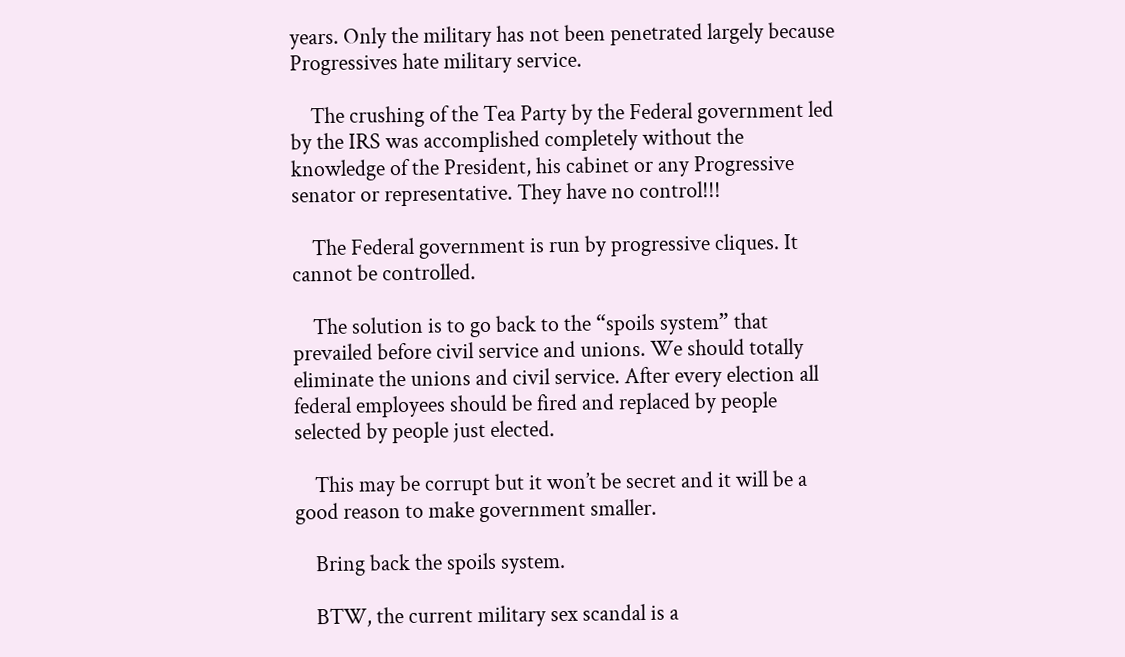years. Only the military has not been penetrated largely because Progressives hate military service.

    The crushing of the Tea Party by the Federal government led by the IRS was accomplished completely without the knowledge of the President, his cabinet or any Progressive senator or representative. They have no control!!!

    The Federal government is run by progressive cliques. It cannot be controlled.

    The solution is to go back to the “spoils system” that prevailed before civil service and unions. We should totally eliminate the unions and civil service. After every election all federal employees should be fired and replaced by people selected by people just elected.

    This may be corrupt but it won’t be secret and it will be a good reason to make government smaller.

    Bring back the spoils system.

    BTW, the current military sex scandal is a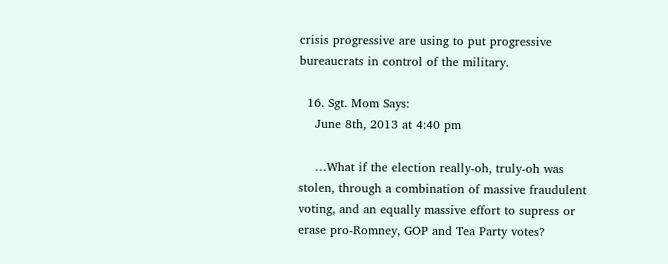crisis progressive are using to put progressive bureaucrats in control of the military.

  16. Sgt. Mom Says:
    June 8th, 2013 at 4:40 pm

    …What if the election really-oh, truly-oh was stolen, through a combination of massive fraudulent voting, and an equally massive effort to supress or erase pro-Romney, GOP and Tea Party votes?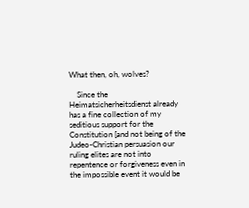What then, oh, wolves?

    Since the Heimatsicherheitsdienst already has a fine collection of my seditious support for the Constitution [and not being of the Judeo-Christian persuasion our ruling elites are not into repentence or forgiveness even in the impossible event it would be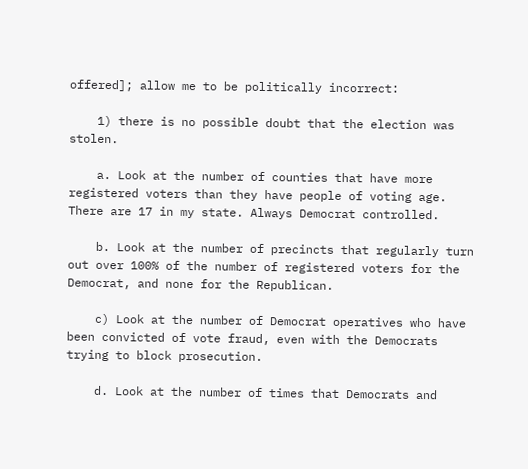offered]; allow me to be politically incorrect:

    1) there is no possible doubt that the election was stolen.

    a. Look at the number of counties that have more registered voters than they have people of voting age. There are 17 in my state. Always Democrat controlled.

    b. Look at the number of precincts that regularly turn out over 100% of the number of registered voters for the Democrat, and none for the Republican.

    c) Look at the number of Democrat operatives who have been convicted of vote fraud, even with the Democrats trying to block prosecution.

    d. Look at the number of times that Democrats and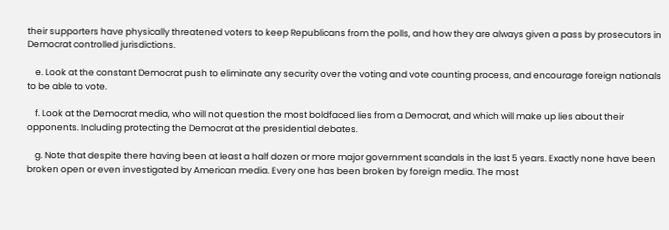their supporters have physically threatened voters to keep Republicans from the polls, and how they are always given a pass by prosecutors in Democrat controlled jurisdictions.

    e. Look at the constant Democrat push to eliminate any security over the voting and vote counting process, and encourage foreign nationals to be able to vote.

    f. Look at the Democrat media, who will not question the most boldfaced lies from a Democrat, and which will make up lies about their opponents. Including protecting the Democrat at the presidential debates.

    g. Note that despite there having been at least a half dozen or more major government scandals in the last 5 years. Exactly none have been broken open or even investigated by American media. Every one has been broken by foreign media. The most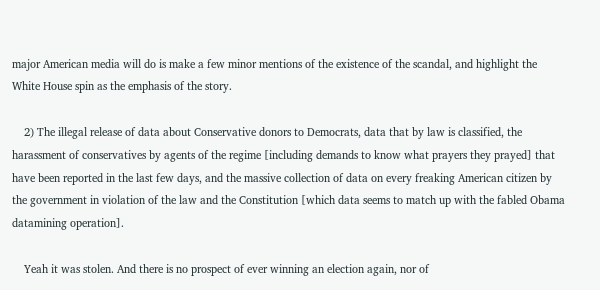major American media will do is make a few minor mentions of the existence of the scandal, and highlight the White House spin as the emphasis of the story.

    2) The illegal release of data about Conservative donors to Democrats, data that by law is classified, the harassment of conservatives by agents of the regime [including demands to know what prayers they prayed] that have been reported in the last few days, and the massive collection of data on every freaking American citizen by the government in violation of the law and the Constitution [which data seems to match up with the fabled Obama datamining operation].

    Yeah it was stolen. And there is no prospect of ever winning an election again, nor of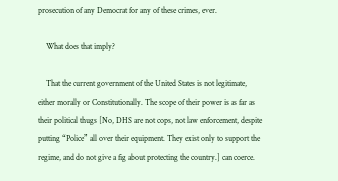prosecution of any Democrat for any of these crimes, ever.

    What does that imply?

    That the current government of the United States is not legitimate, either morally or Constitutionally. The scope of their power is as far as their political thugs [No, DHS are not cops, not law enforcement, despite putting “Police” all over their equipment. They exist only to support the regime, and do not give a fig about protecting the country.] can coerce.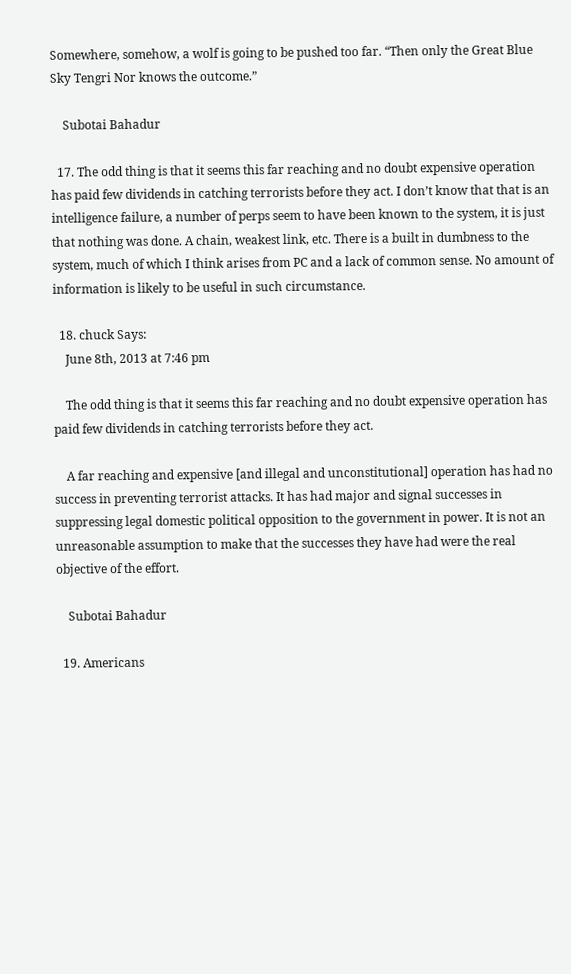Somewhere, somehow, a wolf is going to be pushed too far. “Then only the Great Blue Sky Tengri Nor knows the outcome.”

    Subotai Bahadur

  17. The odd thing is that it seems this far reaching and no doubt expensive operation has paid few dividends in catching terrorists before they act. I don’t know that that is an intelligence failure, a number of perps seem to have been known to the system, it is just that nothing was done. A chain, weakest link, etc. There is a built in dumbness to the system, much of which I think arises from PC and a lack of common sense. No amount of information is likely to be useful in such circumstance.

  18. chuck Says:
    June 8th, 2013 at 7:46 pm

    The odd thing is that it seems this far reaching and no doubt expensive operation has paid few dividends in catching terrorists before they act.

    A far reaching and expensive [and illegal and unconstitutional] operation has had no success in preventing terrorist attacks. It has had major and signal successes in suppressing legal domestic political opposition to the government in power. It is not an unreasonable assumption to make that the successes they have had were the real objective of the effort.

    Subotai Bahadur

  19. Americans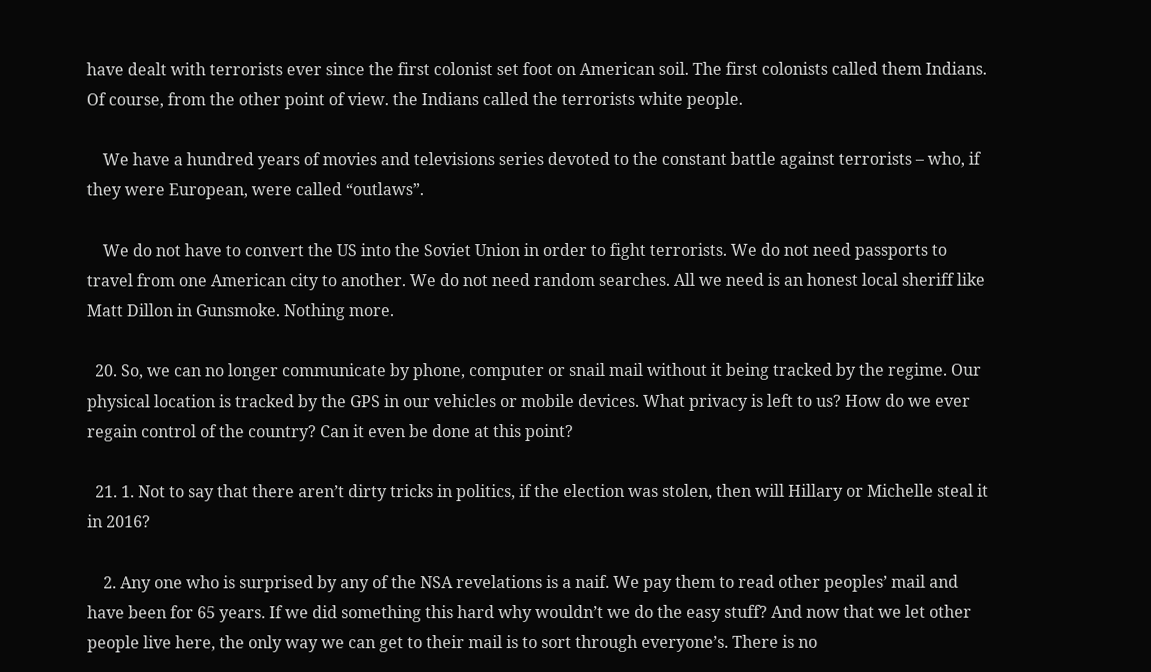have dealt with terrorists ever since the first colonist set foot on American soil. The first colonists called them Indians. Of course, from the other point of view. the Indians called the terrorists white people.

    We have a hundred years of movies and televisions series devoted to the constant battle against terrorists – who, if they were European, were called “outlaws”.

    We do not have to convert the US into the Soviet Union in order to fight terrorists. We do not need passports to travel from one American city to another. We do not need random searches. All we need is an honest local sheriff like Matt Dillon in Gunsmoke. Nothing more.

  20. So, we can no longer communicate by phone, computer or snail mail without it being tracked by the regime. Our physical location is tracked by the GPS in our vehicles or mobile devices. What privacy is left to us? How do we ever regain control of the country? Can it even be done at this point?

  21. 1. Not to say that there aren’t dirty tricks in politics, if the election was stolen, then will Hillary or Michelle steal it in 2016?

    2. Any one who is surprised by any of the NSA revelations is a naif. We pay them to read other peoples’ mail and have been for 65 years. If we did something this hard why wouldn’t we do the easy stuff? And now that we let other people live here, the only way we can get to their mail is to sort through everyone’s. There is no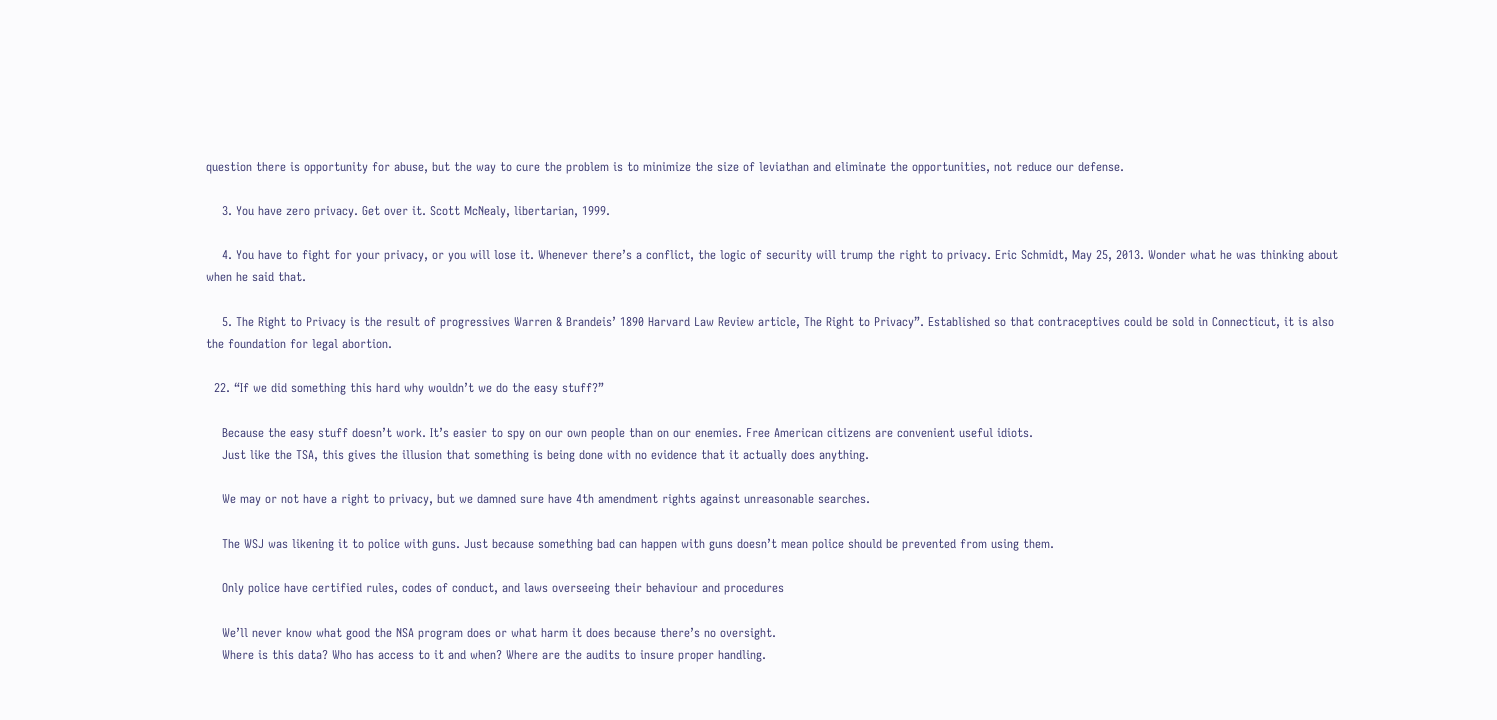question there is opportunity for abuse, but the way to cure the problem is to minimize the size of leviathan and eliminate the opportunities, not reduce our defense.

    3. You have zero privacy. Get over it. Scott McNealy, libertarian, 1999.

    4. You have to fight for your privacy, or you will lose it. Whenever there’s a conflict, the logic of security will trump the right to privacy. Eric Schmidt, May 25, 2013. Wonder what he was thinking about when he said that.

    5. The Right to Privacy is the result of progressives Warren & Brandeis’ 1890 Harvard Law Review article, The Right to Privacy”. Established so that contraceptives could be sold in Connecticut, it is also the foundation for legal abortion.

  22. “If we did something this hard why wouldn’t we do the easy stuff?”

    Because the easy stuff doesn’t work. It’s easier to spy on our own people than on our enemies. Free American citizens are convenient useful idiots.
    Just like the TSA, this gives the illusion that something is being done with no evidence that it actually does anything.

    We may or not have a right to privacy, but we damned sure have 4th amendment rights against unreasonable searches.

    The WSJ was likening it to police with guns. Just because something bad can happen with guns doesn’t mean police should be prevented from using them.

    Only police have certified rules, codes of conduct, and laws overseeing their behaviour and procedures

    We’ll never know what good the NSA program does or what harm it does because there’s no oversight.
    Where is this data? Who has access to it and when? Where are the audits to insure proper handling.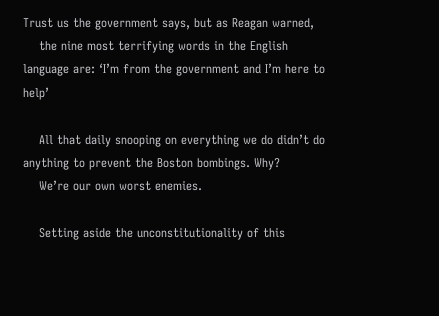Trust us the government says, but as Reagan warned,
    the nine most terrifying words in the English language are: ‘I’m from the government and I’m here to help’

    All that daily snooping on everything we do didn’t do anything to prevent the Boston bombings. Why?
    We’re our own worst enemies.

    Setting aside the unconstitutionality of this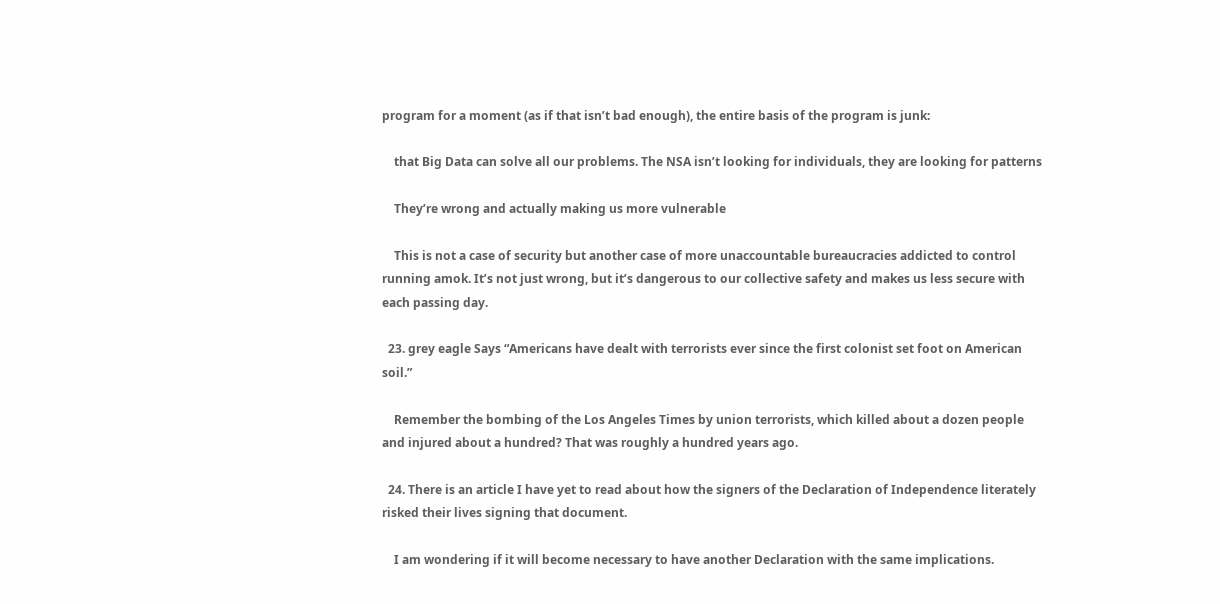program for a moment (as if that isn’t bad enough), the entire basis of the program is junk:

    that Big Data can solve all our problems. The NSA isn’t looking for individuals, they are looking for patterns

    They’re wrong and actually making us more vulnerable

    This is not a case of security but another case of more unaccountable bureaucracies addicted to control running amok. It’s not just wrong, but it’s dangerous to our collective safety and makes us less secure with each passing day.

  23. grey eagle Says “Americans have dealt with terrorists ever since the first colonist set foot on American soil.”

    Remember the bombing of the Los Angeles Times by union terrorists, which killed about a dozen people and injured about a hundred? That was roughly a hundred years ago.

  24. There is an article I have yet to read about how the signers of the Declaration of Independence literately risked their lives signing that document.

    I am wondering if it will become necessary to have another Declaration with the same implications.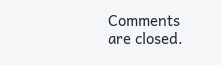Comments are closed.